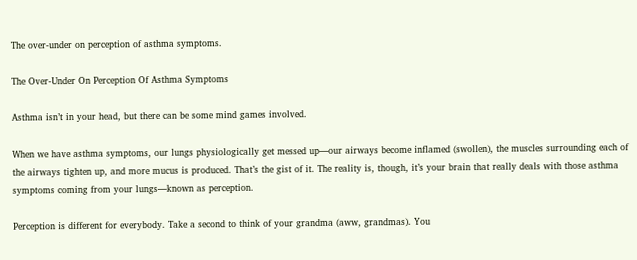The over-under on perception of asthma symptoms.

The Over-Under On Perception Of Asthma Symptoms

Asthma isn’t in your head, but there can be some mind games involved.

When we have asthma symptoms, our lungs physiologically get messed up—our airways become inflamed (swollen), the muscles surrounding each of the airways tighten up, and more mucus is produced. That’s the gist of it. The reality is, though, it’s your brain that really deals with those asthma symptoms coming from your lungs—known as perception.

Perception is different for everybody. Take a second to think of your grandma (aww, grandmas). You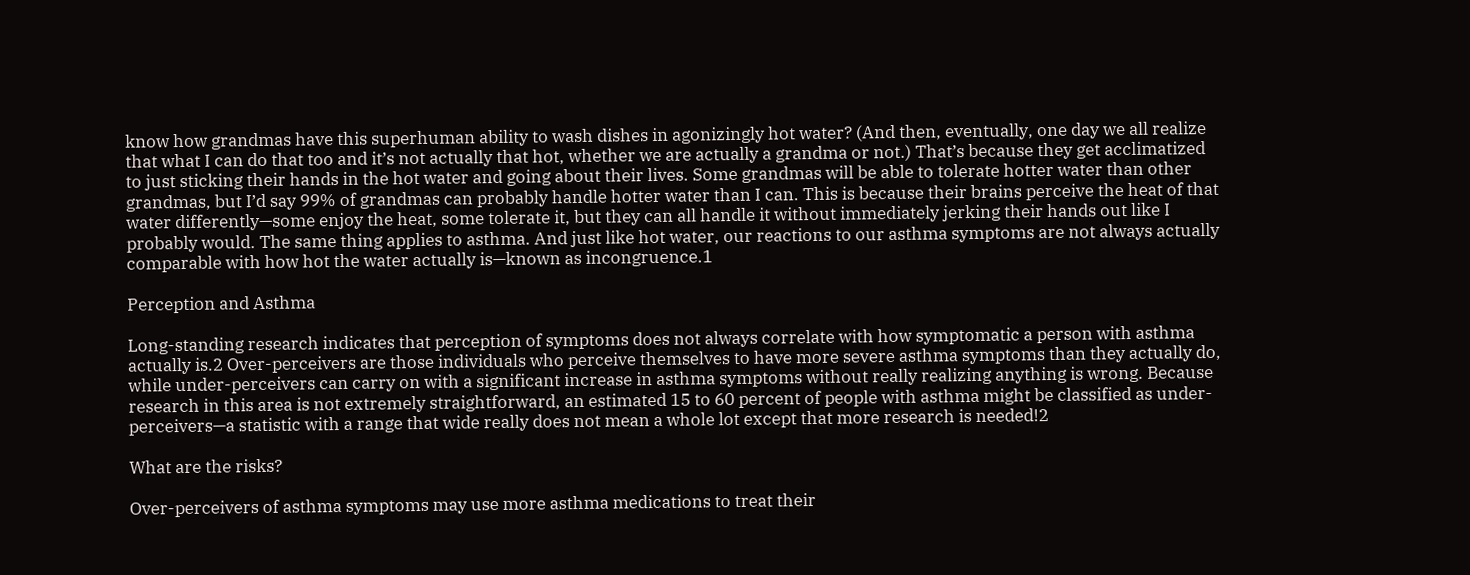know how grandmas have this superhuman ability to wash dishes in agonizingly hot water? (And then, eventually, one day we all realize that what I can do that too and it’s not actually that hot, whether we are actually a grandma or not.) That’s because they get acclimatized to just sticking their hands in the hot water and going about their lives. Some grandmas will be able to tolerate hotter water than other grandmas, but I’d say 99% of grandmas can probably handle hotter water than I can. This is because their brains perceive the heat of that water differently—some enjoy the heat, some tolerate it, but they can all handle it without immediately jerking their hands out like I probably would. The same thing applies to asthma. And just like hot water, our reactions to our asthma symptoms are not always actually comparable with how hot the water actually is—known as incongruence.1

Perception and Asthma

Long-standing research indicates that perception of symptoms does not always correlate with how symptomatic a person with asthma actually is.2 Over-perceivers are those individuals who perceive themselves to have more severe asthma symptoms than they actually do, while under-perceivers can carry on with a significant increase in asthma symptoms without really realizing anything is wrong. Because research in this area is not extremely straightforward, an estimated 15 to 60 percent of people with asthma might be classified as under-perceivers—a statistic with a range that wide really does not mean a whole lot except that more research is needed!2

What are the risks?

Over-perceivers of asthma symptoms may use more asthma medications to treat their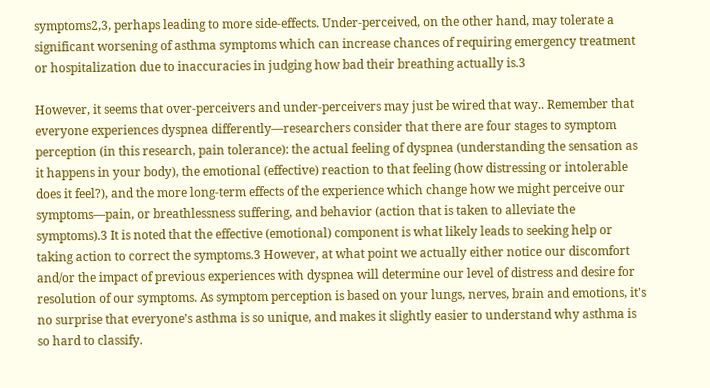symptoms2,3, perhaps leading to more side-effects. Under-perceived, on the other hand, may tolerate a significant worsening of asthma symptoms which can increase chances of requiring emergency treatment or hospitalization due to inaccuracies in judging how bad their breathing actually is.3

However, it seems that over-perceivers and under-perceivers may just be wired that way.. Remember that everyone experiences dyspnea differently—researchers consider that there are four stages to symptom perception (in this research, pain tolerance): the actual feeling of dyspnea (understanding the sensation as it happens in your body), the emotional (effective) reaction to that feeling (how distressing or intolerable does it feel?), and the more long-term effects of the experience which change how we might perceive our symptoms—pain, or breathlessness suffering, and behavior (action that is taken to alleviate the symptoms).3 It is noted that the effective (emotional) component is what likely leads to seeking help or taking action to correct the symptoms.3 However, at what point we actually either notice our discomfort and/or the impact of previous experiences with dyspnea will determine our level of distress and desire for resolution of our symptoms. As symptom perception is based on your lungs, nerves, brain and emotions, it's no surprise that everyone’s asthma is so unique, and makes it slightly easier to understand why asthma is so hard to classify.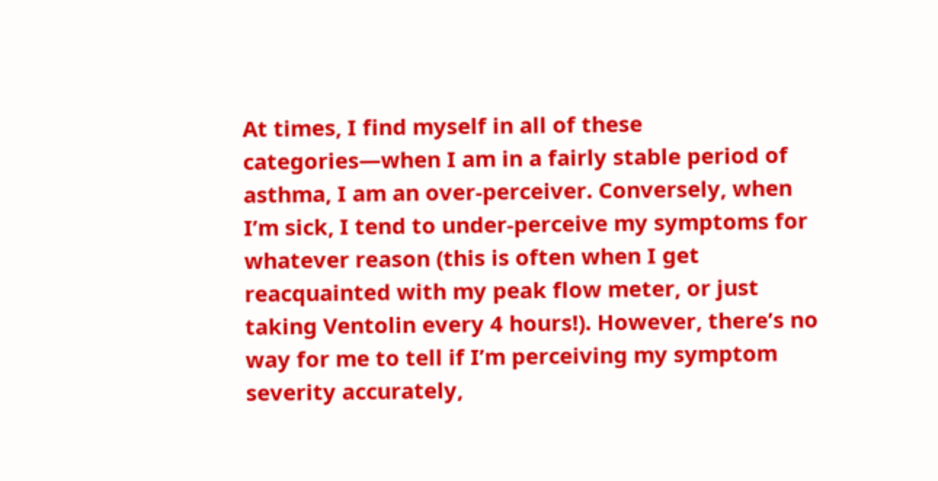At times, I find myself in all of these categories—when I am in a fairly stable period of asthma, I am an over-perceiver. Conversely, when I’m sick, I tend to under-perceive my symptoms for whatever reason (this is often when I get reacquainted with my peak flow meter, or just taking Ventolin every 4 hours!). However, there’s no way for me to tell if I’m perceiving my symptom severity accurately,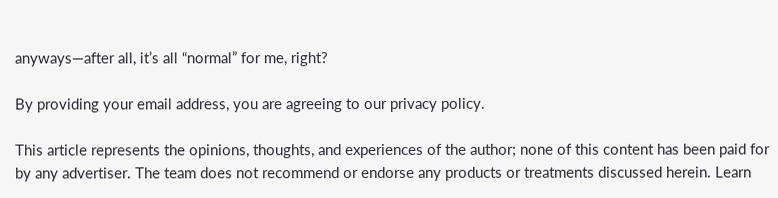anyways—after all, it’s all “normal” for me, right?

By providing your email address, you are agreeing to our privacy policy.

This article represents the opinions, thoughts, and experiences of the author; none of this content has been paid for by any advertiser. The team does not recommend or endorse any products or treatments discussed herein. Learn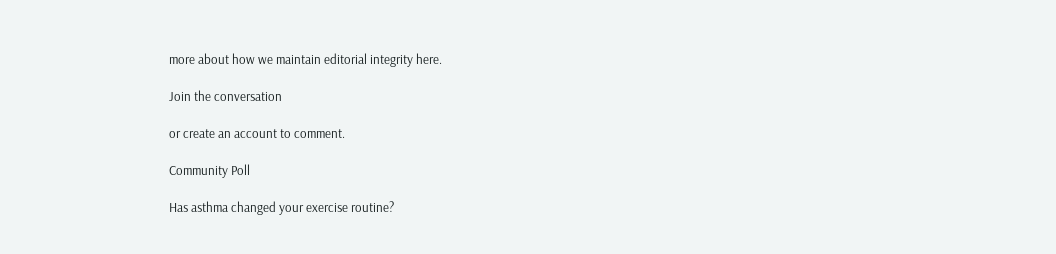more about how we maintain editorial integrity here.

Join the conversation

or create an account to comment.

Community Poll

Has asthma changed your exercise routine?